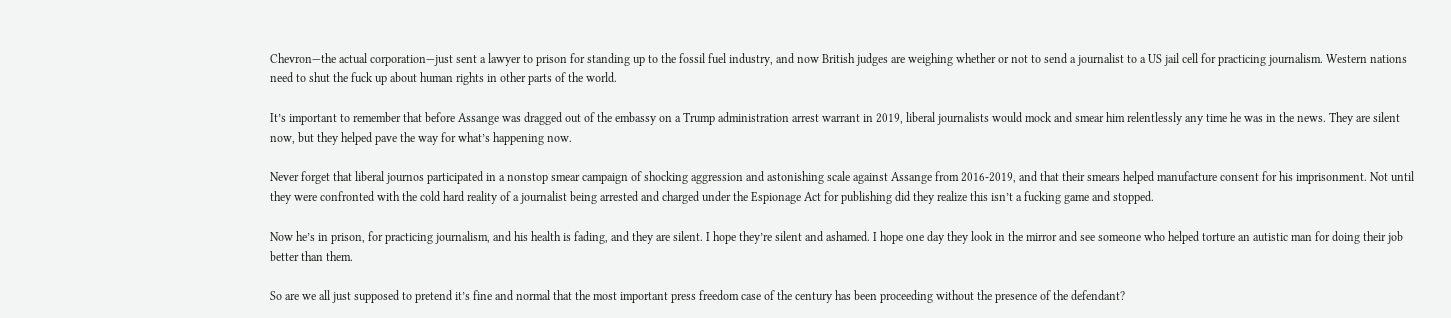Chevron—the actual corporation—just sent a lawyer to prison for standing up to the fossil fuel industry, and now British judges are weighing whether or not to send a journalist to a US jail cell for practicing journalism. Western nations need to shut the fuck up about human rights in other parts of the world.

It’s important to remember that before Assange was dragged out of the embassy on a Trump administration arrest warrant in 2019, liberal journalists would mock and smear him relentlessly any time he was in the news. They are silent now, but they helped pave the way for what’s happening now.

Never forget that liberal journos participated in a nonstop smear campaign of shocking aggression and astonishing scale against Assange from 2016-2019, and that their smears helped manufacture consent for his imprisonment. Not until they were confronted with the cold hard reality of a journalist being arrested and charged under the Espionage Act for publishing did they realize this isn’t a fucking game and stopped.

Now he’s in prison, for practicing journalism, and his health is fading, and they are silent. I hope they’re silent and ashamed. I hope one day they look in the mirror and see someone who helped torture an autistic man for doing their job better than them.

So are we all just supposed to pretend it’s fine and normal that the most important press freedom case of the century has been proceeding without the presence of the defendant?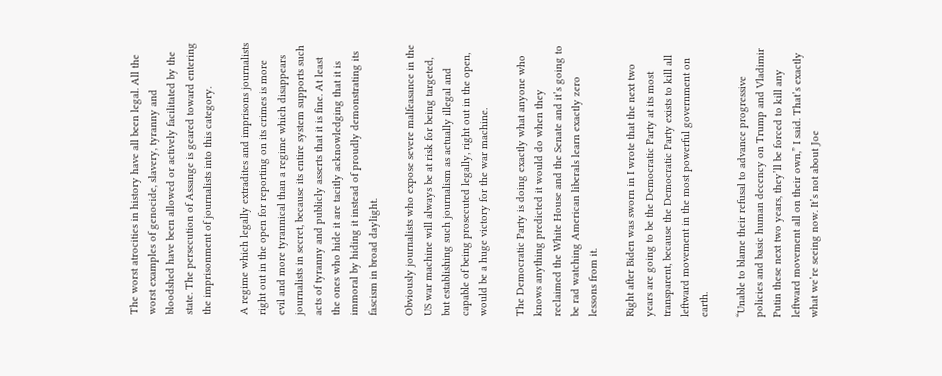The worst atrocities in history have all been legal. All the worst examples of genocide, slavery, tyranny and bloodshed have been allowed or actively facilitated by the state. The persecution of Assange is geared toward entering the imprisonment of journalists into this category.

A regime which legally extradites and imprisons journalists right out in the open for reporting on its crimes is more evil and more tyrannical than a regime which disappears journalists in secret, because its entire system supports such acts of tyranny and publicly asserts that it is fine. At least the ones who hide it are tacitly acknowledging that it is immoral by hiding it instead of proudly demonstrating its fascism in broad daylight.

Obviously journalists who expose severe malfeasance in the US war machine will always be at risk for being targeted, but establishing such journalism as actually illegal and capable of being prosecuted legally, right out in the open, would be a huge victory for the war machine.

The Democratic Party is doing exactly what anyone who knows anything predicted it would do when they reclaimed the White House and the Senate and it’s going to be rad watching American liberals learn exactly zero lessons from it.

Right after Biden was sworn in I wrote that the next two years are going to be the Democratic Party at its most transparent, because the Democratic Party exists to kill all leftward movement in the most powerful government on earth.

“Unable to blame their refusal to advance progressive policies and basic human decency on Trump and Vladimir Putin these next two years, they’ll be forced to kill any leftward movement all on their own,” I said. That’s exactly what we’re seeing now. It’s not about Joe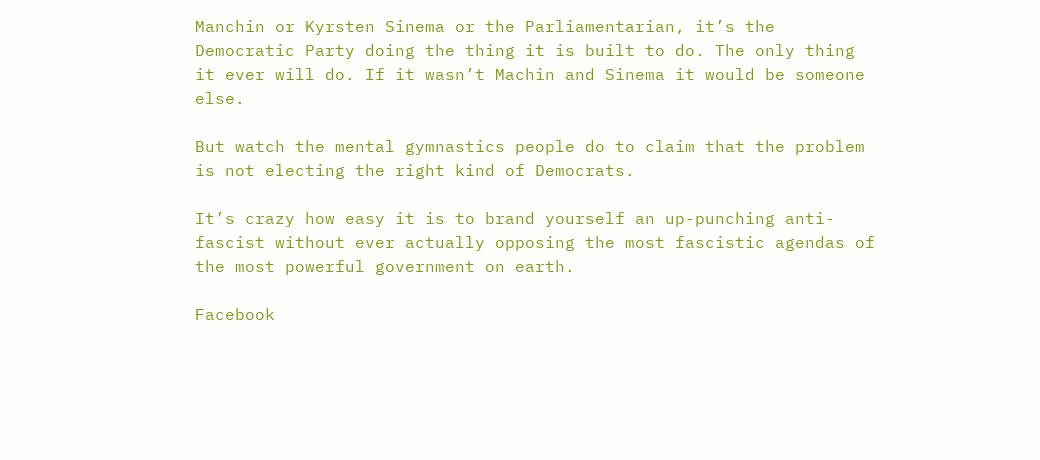Manchin or Kyrsten Sinema or the Parliamentarian, it’s the Democratic Party doing the thing it is built to do. The only thing it ever will do. If it wasn’t Machin and Sinema it would be someone else.

But watch the mental gymnastics people do to claim that the problem is not electing the right kind of Democrats.

It’s crazy how easy it is to brand yourself an up-punching anti-fascist without ever actually opposing the most fascistic agendas of the most powerful government on earth.

Facebook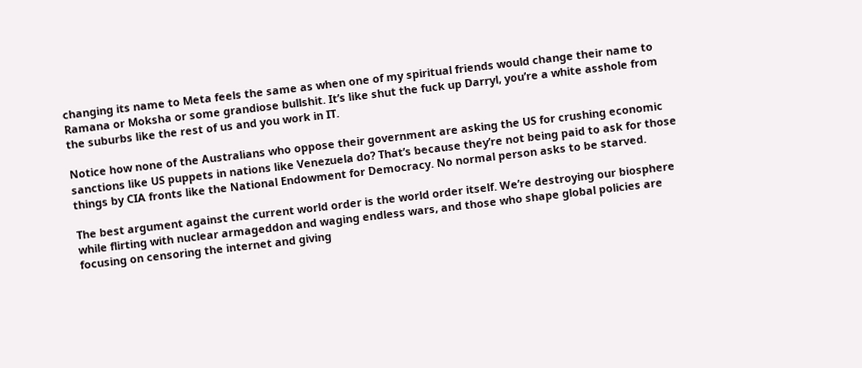changing its name to Meta feels the same as when one of my spiritual friends would change their name to Ramana or Moksha or some grandiose bullshit. It’s like shut the fuck up Darryl, you’re a white asshole from the suburbs like the rest of us and you work in IT.

Notice how none of the Australians who oppose their government are asking the US for crushing economic sanctions like US puppets in nations like Venezuela do? That’s because they’re not being paid to ask for those things by CIA fronts like the National Endowment for Democracy. No normal person asks to be starved.

The best argument against the current world order is the world order itself. We’re destroying our biosphere while flirting with nuclear armageddon and waging endless wars, and those who shape global policies are focusing on censoring the internet and giving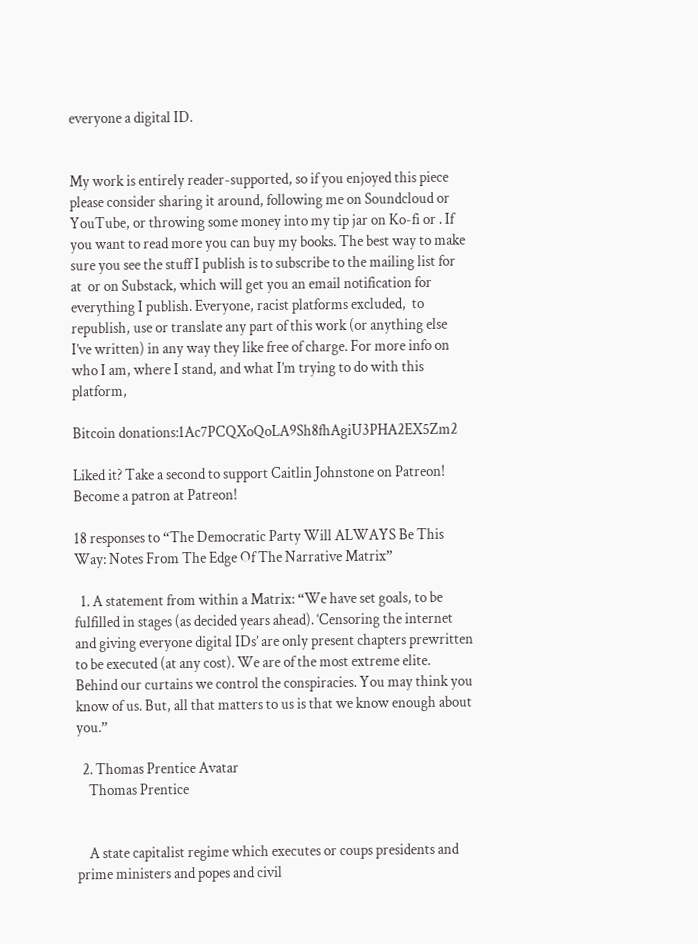everyone a digital ID.


My work is entirely reader-supported, so if you enjoyed this piece please consider sharing it around, following me on Soundcloud or YouTube, or throwing some money into my tip jar on Ko-fi or . If you want to read more you can buy my books. The best way to make sure you see the stuff I publish is to subscribe to the mailing list for at  or on Substack, which will get you an email notification for everything I publish. Everyone, racist platforms excluded,  to republish, use or translate any part of this work (or anything else I’ve written) in any way they like free of charge. For more info on who I am, where I stand, and what I’m trying to do with this platform,

Bitcoin donations:1Ac7PCQXoQoLA9Sh8fhAgiU3PHA2EX5Zm2

Liked it? Take a second to support Caitlin Johnstone on Patreon!
Become a patron at Patreon!

18 responses to “The Democratic Party Will ALWAYS Be This Way: Notes From The Edge Of The Narrative Matrix”

  1. A statement from within a Matrix: “We have set goals, to be fulfilled in stages (as decided years ahead). ‘Censoring the internet and giving everyone digital IDs’ are only present chapters prewritten to be executed (at any cost). We are of the most extreme elite. Behind our curtains we control the conspiracies. You may think you know of us. But, all that matters to us is that we know enough about you.”

  2. Thomas Prentice Avatar
    Thomas Prentice


    A state capitalist regime which executes or coups presidents and prime ministers and popes and civil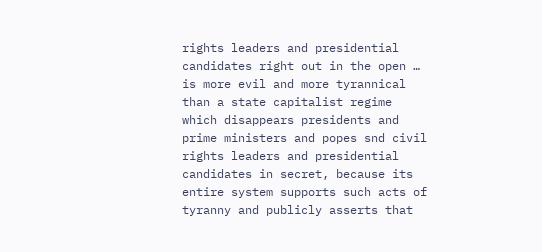rights leaders and presidential candidates right out in the open … is more evil and more tyrannical than a state capitalist regime which disappears presidents and prime ministers and popes snd civil rights leaders and presidential candidates in secret, because its entire system supports such acts of tyranny and publicly asserts that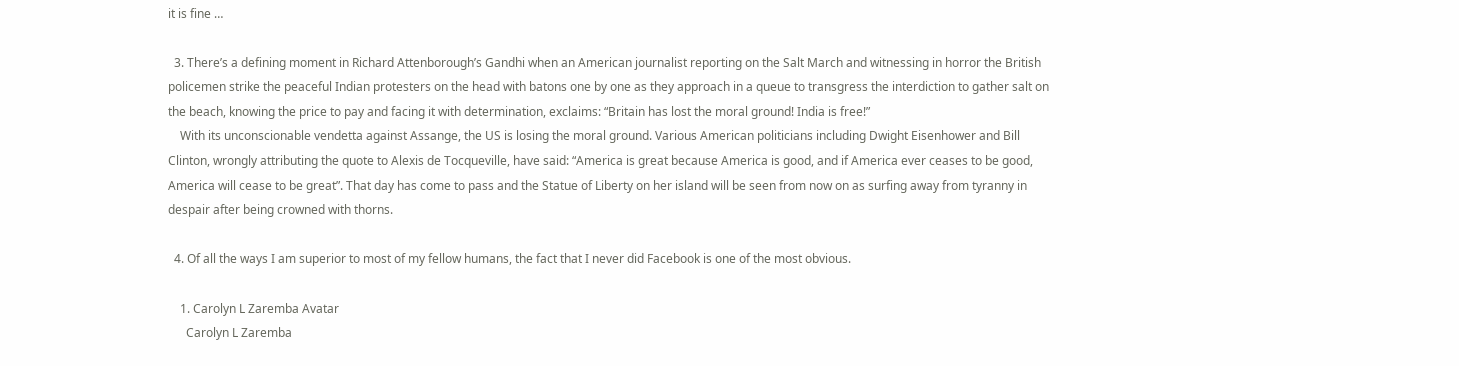it is fine …

  3. There’s a defining moment in Richard Attenborough’s Gandhi when an American journalist reporting on the Salt March and witnessing in horror the British policemen strike the peaceful Indian protesters on the head with batons one by one as they approach in a queue to transgress the interdiction to gather salt on the beach, knowing the price to pay and facing it with determination, exclaims: “Britain has lost the moral ground! India is free!”
    With its unconscionable vendetta against Assange, the US is losing the moral ground. Various American politicians including Dwight Eisenhower and Bill Clinton, wrongly attributing the quote to Alexis de Tocqueville, have said: “America is great because America is good, and if America ever ceases to be good, America will cease to be great”. That day has come to pass and the Statue of Liberty on her island will be seen from now on as surfing away from tyranny in despair after being crowned with thorns.

  4. Of all the ways I am superior to most of my fellow humans, the fact that I never did Facebook is one of the most obvious.

    1. Carolyn L Zaremba Avatar
      Carolyn L Zaremba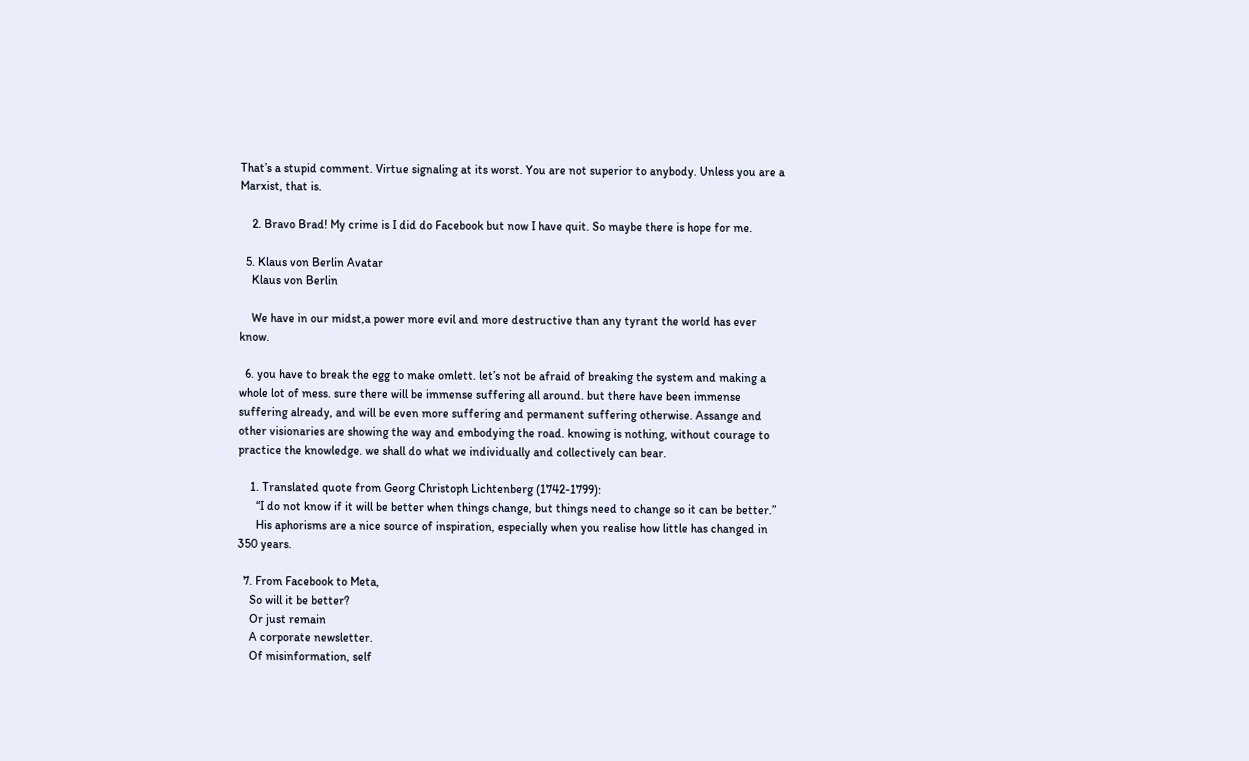That’s a stupid comment. Virtue signaling at its worst. You are not superior to anybody. Unless you are a Marxist, that is.

    2. Bravo Brad! My crime is I did do Facebook but now I have quit. So maybe there is hope for me.

  5. Klaus von Berlin Avatar
    Klaus von Berlin

    We have in our midst,a power more evil and more destructive than any tyrant the world has ever know.

  6. you have to break the egg to make omlett. let’s not be afraid of breaking the system and making a whole lot of mess. sure there will be immense suffering all around. but there have been immense suffering already, and will be even more suffering and permanent suffering otherwise. Assange and other visionaries are showing the way and embodying the road. knowing is nothing, without courage to practice the knowledge. we shall do what we individually and collectively can bear.

    1. Translated quote from Georg Christoph Lichtenberg (1742-1799):
      “I do not know if it will be better when things change, but things need to change so it can be better.”
      His aphorisms are a nice source of inspiration, especially when you realise how little has changed in 350 years.

  7. From Facebook to Meta,
    So will it be better?
    Or just remain
    A corporate newsletter.
    Of misinformation, self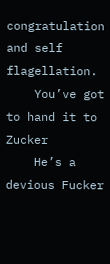congratulation and self flagellation.
    You’ve got to hand it to Zucker
    He’s a devious Fucker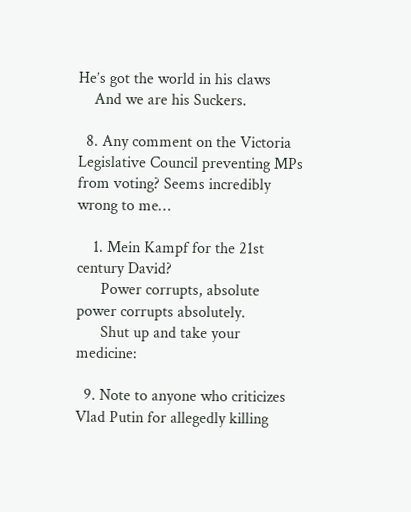He’s got the world in his claws
    And we are his Suckers.

  8. Any comment on the Victoria Legislative Council preventing MPs from voting? Seems incredibly wrong to me…

    1. Mein Kampf for the 21st century David?
      Power corrupts, absolute power corrupts absolutely.
      Shut up and take your medicine:

  9. Note to anyone who criticizes Vlad Putin for allegedly killing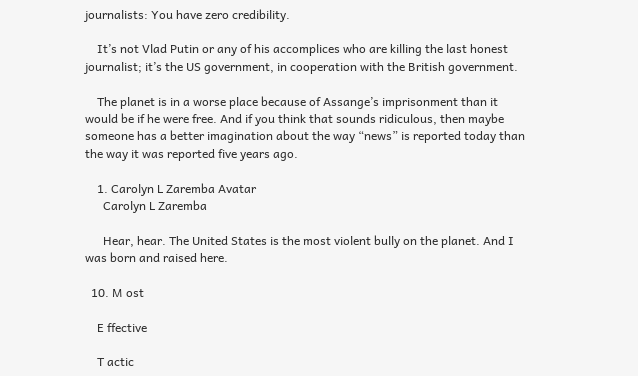journalists: You have zero credibility.

    It’s not Vlad Putin or any of his accomplices who are killing the last honest journalist; it’s the US government, in cooperation with the British government.

    The planet is in a worse place because of Assange’s imprisonment than it would be if he were free. And if you think that sounds ridiculous, then maybe someone has a better imagination about the way “news” is reported today than the way it was reported five years ago.

    1. Carolyn L Zaremba Avatar
      Carolyn L Zaremba

      Hear, hear. The United States is the most violent bully on the planet. And I was born and raised here.

  10. M ost

    E ffective

    T actic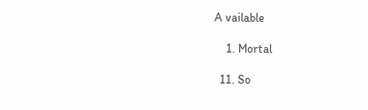A vailable

    1. Mortal

  11. So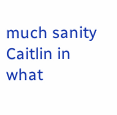much sanity Caitlin in what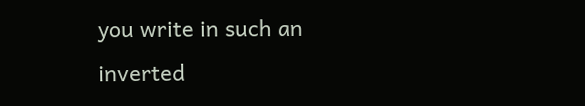you write in such an inverted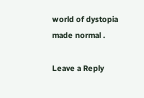world of dystopia made normal .

Leave a Reply